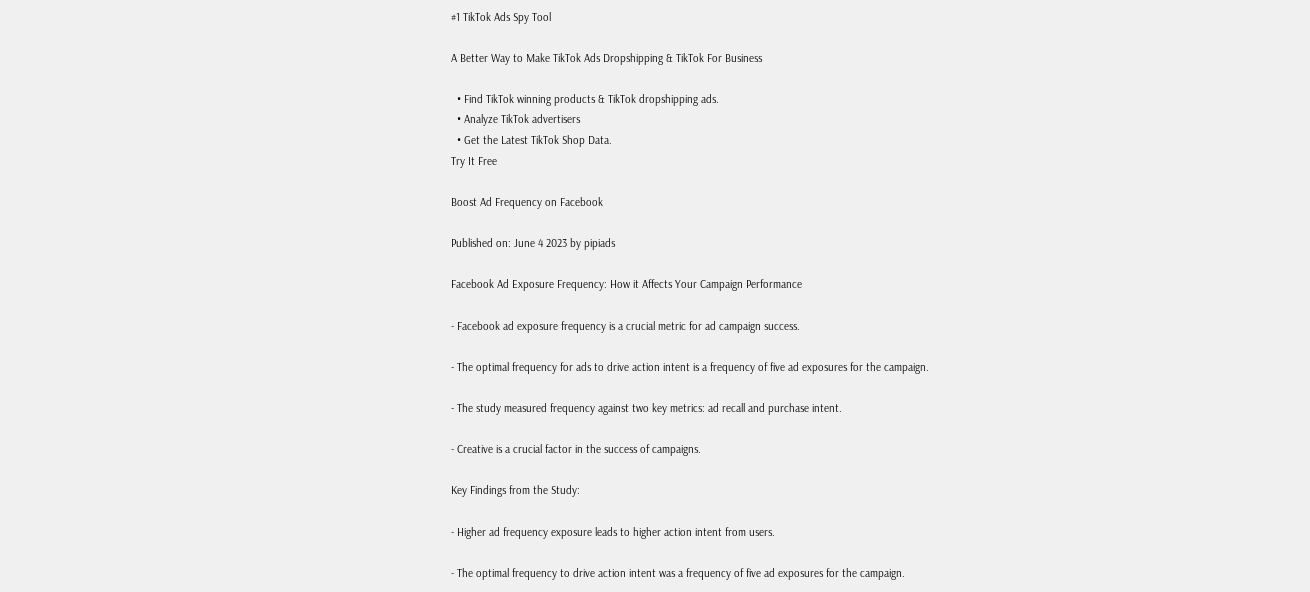#1 TikTok Ads Spy Tool

A Better Way to Make TikTok Ads Dropshipping & TikTok For Business

  • Find TikTok winning products & TikTok dropshipping ads.
  • Analyze TikTok advertisers
  • Get the Latest TikTok Shop Data.
Try It Free

Boost Ad Frequency on Facebook

Published on: June 4 2023 by pipiads

Facebook Ad Exposure Frequency: How it Affects Your Campaign Performance

- Facebook ad exposure frequency is a crucial metric for ad campaign success.

- The optimal frequency for ads to drive action intent is a frequency of five ad exposures for the campaign.

- The study measured frequency against two key metrics: ad recall and purchase intent.

- Creative is a crucial factor in the success of campaigns.

Key Findings from the Study:

- Higher ad frequency exposure leads to higher action intent from users.

- The optimal frequency to drive action intent was a frequency of five ad exposures for the campaign.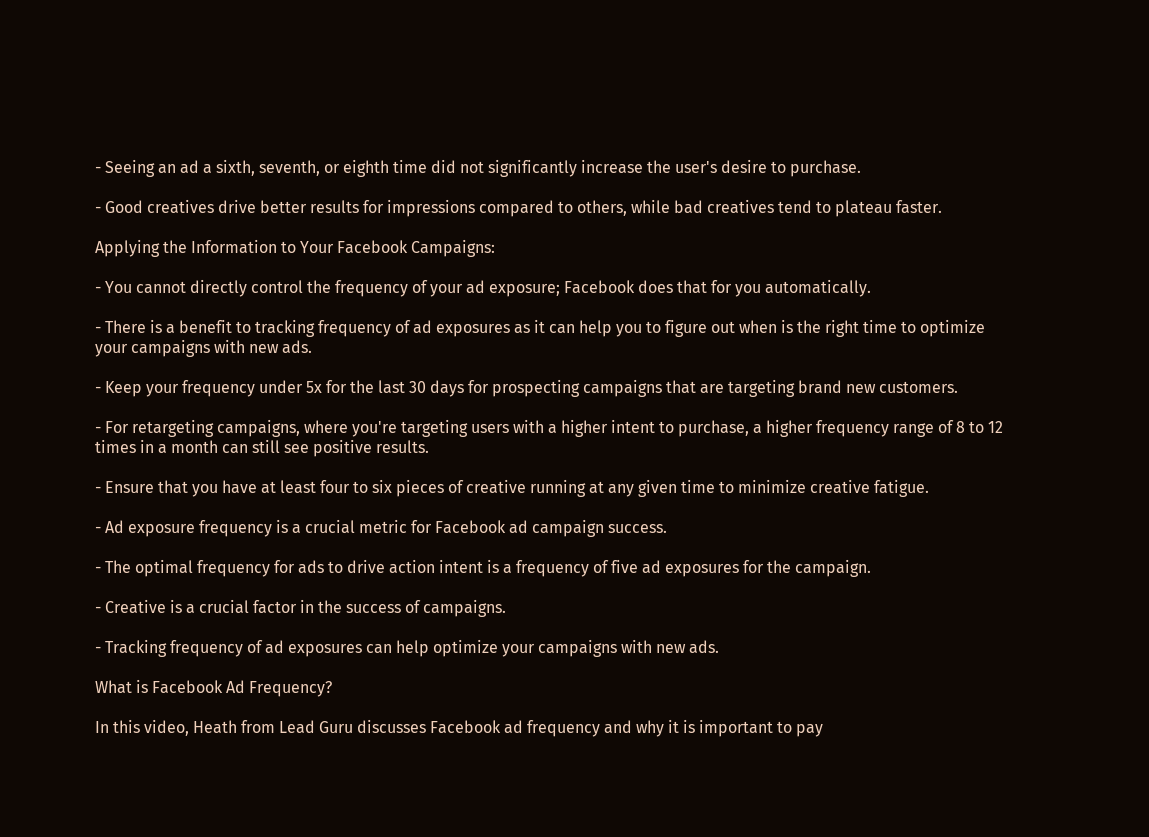- Seeing an ad a sixth, seventh, or eighth time did not significantly increase the user's desire to purchase.

- Good creatives drive better results for impressions compared to others, while bad creatives tend to plateau faster.

Applying the Information to Your Facebook Campaigns:

- You cannot directly control the frequency of your ad exposure; Facebook does that for you automatically.

- There is a benefit to tracking frequency of ad exposures as it can help you to figure out when is the right time to optimize your campaigns with new ads.

- Keep your frequency under 5x for the last 30 days for prospecting campaigns that are targeting brand new customers.

- For retargeting campaigns, where you're targeting users with a higher intent to purchase, a higher frequency range of 8 to 12 times in a month can still see positive results.

- Ensure that you have at least four to six pieces of creative running at any given time to minimize creative fatigue.

- Ad exposure frequency is a crucial metric for Facebook ad campaign success.

- The optimal frequency for ads to drive action intent is a frequency of five ad exposures for the campaign.

- Creative is a crucial factor in the success of campaigns.

- Tracking frequency of ad exposures can help optimize your campaigns with new ads.

What is Facebook Ad Frequency?

In this video, Heath from Lead Guru discusses Facebook ad frequency and why it is important to pay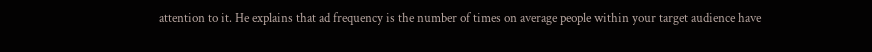attention to it. He explains that ad frequency is the number of times on average people within your target audience have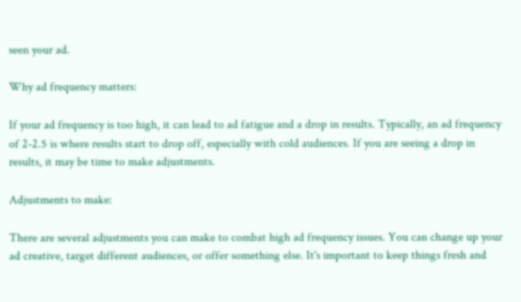seen your ad.

Why ad frequency matters:

If your ad frequency is too high, it can lead to ad fatigue and a drop in results. Typically, an ad frequency of 2-2.5 is where results start to drop off, especially with cold audiences. If you are seeing a drop in results, it may be time to make adjustments.

Adjustments to make:

There are several adjustments you can make to combat high ad frequency issues. You can change up your ad creative, target different audiences, or offer something else. It's important to keep things fresh and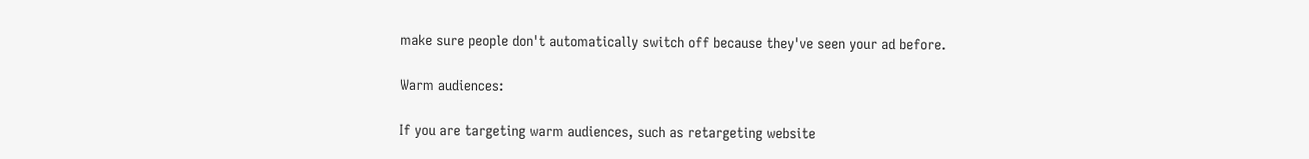make sure people don't automatically switch off because they've seen your ad before.

Warm audiences:

If you are targeting warm audiences, such as retargeting website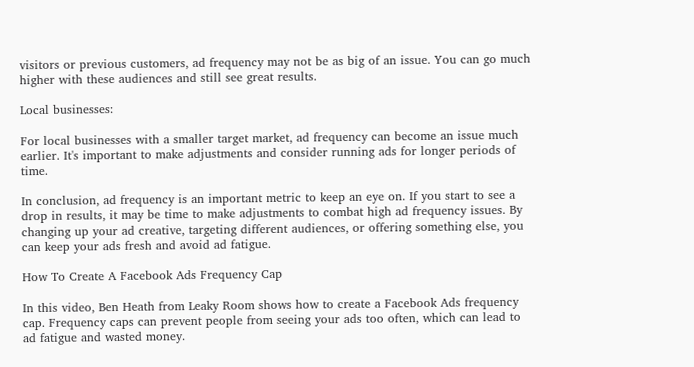visitors or previous customers, ad frequency may not be as big of an issue. You can go much higher with these audiences and still see great results.

Local businesses:

For local businesses with a smaller target market, ad frequency can become an issue much earlier. It's important to make adjustments and consider running ads for longer periods of time.

In conclusion, ad frequency is an important metric to keep an eye on. If you start to see a drop in results, it may be time to make adjustments to combat high ad frequency issues. By changing up your ad creative, targeting different audiences, or offering something else, you can keep your ads fresh and avoid ad fatigue.

How To Create A Facebook Ads Frequency Cap

In this video, Ben Heath from Leaky Room shows how to create a Facebook Ads frequency cap. Frequency caps can prevent people from seeing your ads too often, which can lead to ad fatigue and wasted money.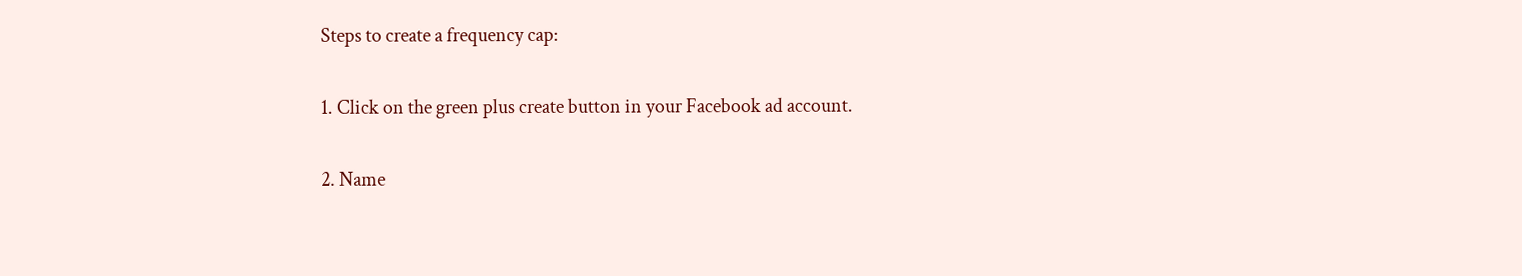Steps to create a frequency cap:

1. Click on the green plus create button in your Facebook ad account.

2. Name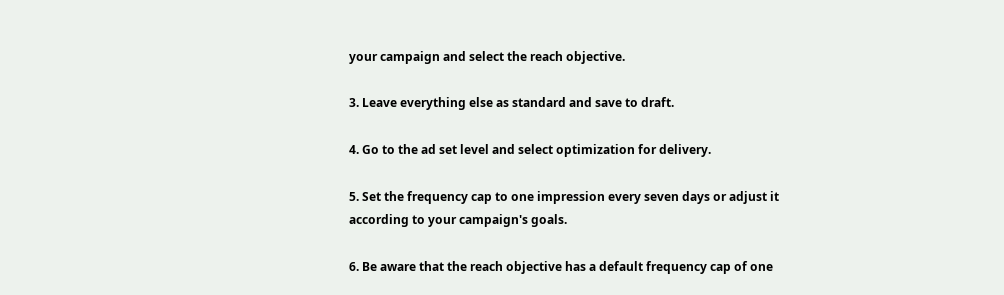your campaign and select the reach objective.

3. Leave everything else as standard and save to draft.

4. Go to the ad set level and select optimization for delivery.

5. Set the frequency cap to one impression every seven days or adjust it according to your campaign's goals.

6. Be aware that the reach objective has a default frequency cap of one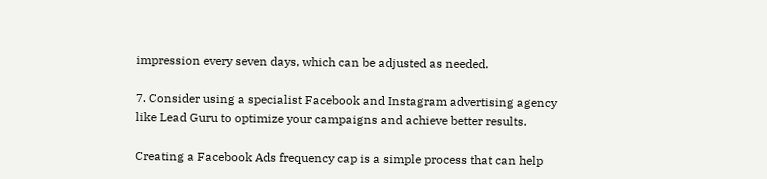impression every seven days, which can be adjusted as needed.

7. Consider using a specialist Facebook and Instagram advertising agency like Lead Guru to optimize your campaigns and achieve better results.

Creating a Facebook Ads frequency cap is a simple process that can help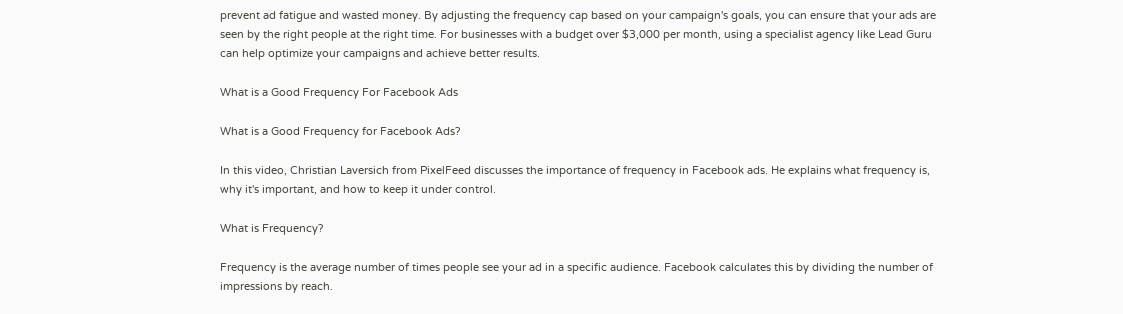prevent ad fatigue and wasted money. By adjusting the frequency cap based on your campaign's goals, you can ensure that your ads are seen by the right people at the right time. For businesses with a budget over $3,000 per month, using a specialist agency like Lead Guru can help optimize your campaigns and achieve better results.

What is a Good Frequency For Facebook Ads

What is a Good Frequency for Facebook Ads?

In this video, Christian Laversich from PixelFeed discusses the importance of frequency in Facebook ads. He explains what frequency is, why it's important, and how to keep it under control.

What is Frequency?

Frequency is the average number of times people see your ad in a specific audience. Facebook calculates this by dividing the number of impressions by reach.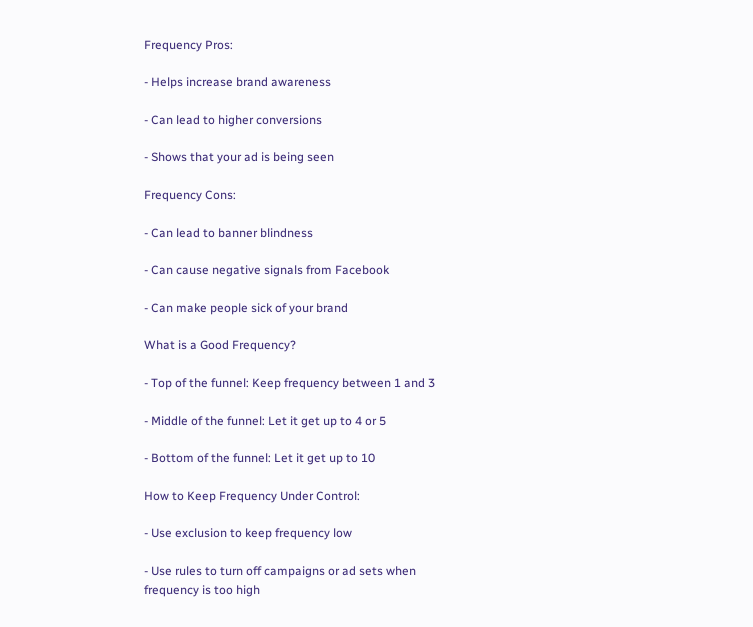Frequency Pros:

- Helps increase brand awareness

- Can lead to higher conversions

- Shows that your ad is being seen

Frequency Cons:

- Can lead to banner blindness

- Can cause negative signals from Facebook

- Can make people sick of your brand

What is a Good Frequency?

- Top of the funnel: Keep frequency between 1 and 3

- Middle of the funnel: Let it get up to 4 or 5

- Bottom of the funnel: Let it get up to 10

How to Keep Frequency Under Control:

- Use exclusion to keep frequency low

- Use rules to turn off campaigns or ad sets when frequency is too high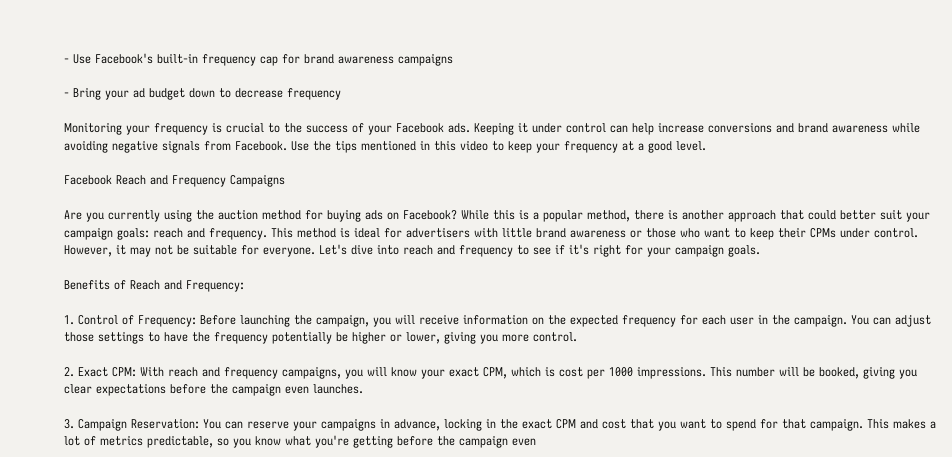- Use Facebook's built-in frequency cap for brand awareness campaigns

- Bring your ad budget down to decrease frequency

Monitoring your frequency is crucial to the success of your Facebook ads. Keeping it under control can help increase conversions and brand awareness while avoiding negative signals from Facebook. Use the tips mentioned in this video to keep your frequency at a good level.

Facebook Reach and Frequency Campaigns

Are you currently using the auction method for buying ads on Facebook? While this is a popular method, there is another approach that could better suit your campaign goals: reach and frequency. This method is ideal for advertisers with little brand awareness or those who want to keep their CPMs under control. However, it may not be suitable for everyone. Let's dive into reach and frequency to see if it's right for your campaign goals.

Benefits of Reach and Frequency:

1. Control of Frequency: Before launching the campaign, you will receive information on the expected frequency for each user in the campaign. You can adjust those settings to have the frequency potentially be higher or lower, giving you more control.

2. Exact CPM: With reach and frequency campaigns, you will know your exact CPM, which is cost per 1000 impressions. This number will be booked, giving you clear expectations before the campaign even launches.

3. Campaign Reservation: You can reserve your campaigns in advance, locking in the exact CPM and cost that you want to spend for that campaign. This makes a lot of metrics predictable, so you know what you're getting before the campaign even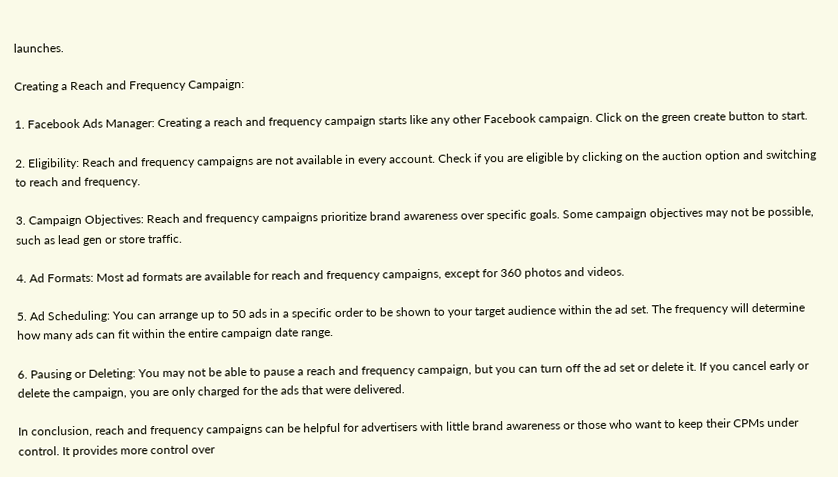launches.

Creating a Reach and Frequency Campaign:

1. Facebook Ads Manager: Creating a reach and frequency campaign starts like any other Facebook campaign. Click on the green create button to start.

2. Eligibility: Reach and frequency campaigns are not available in every account. Check if you are eligible by clicking on the auction option and switching to reach and frequency.

3. Campaign Objectives: Reach and frequency campaigns prioritize brand awareness over specific goals. Some campaign objectives may not be possible, such as lead gen or store traffic.

4. Ad Formats: Most ad formats are available for reach and frequency campaigns, except for 360 photos and videos.

5. Ad Scheduling: You can arrange up to 50 ads in a specific order to be shown to your target audience within the ad set. The frequency will determine how many ads can fit within the entire campaign date range.

6. Pausing or Deleting: You may not be able to pause a reach and frequency campaign, but you can turn off the ad set or delete it. If you cancel early or delete the campaign, you are only charged for the ads that were delivered.

In conclusion, reach and frequency campaigns can be helpful for advertisers with little brand awareness or those who want to keep their CPMs under control. It provides more control over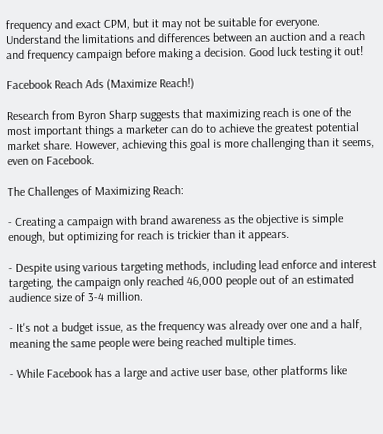frequency and exact CPM, but it may not be suitable for everyone. Understand the limitations and differences between an auction and a reach and frequency campaign before making a decision. Good luck testing it out!

Facebook Reach Ads (Maximize Reach!)

Research from Byron Sharp suggests that maximizing reach is one of the most important things a marketer can do to achieve the greatest potential market share. However, achieving this goal is more challenging than it seems, even on Facebook.

The Challenges of Maximizing Reach:

- Creating a campaign with brand awareness as the objective is simple enough, but optimizing for reach is trickier than it appears.

- Despite using various targeting methods, including lead enforce and interest targeting, the campaign only reached 46,000 people out of an estimated audience size of 3-4 million.

- It's not a budget issue, as the frequency was already over one and a half, meaning the same people were being reached multiple times.

- While Facebook has a large and active user base, other platforms like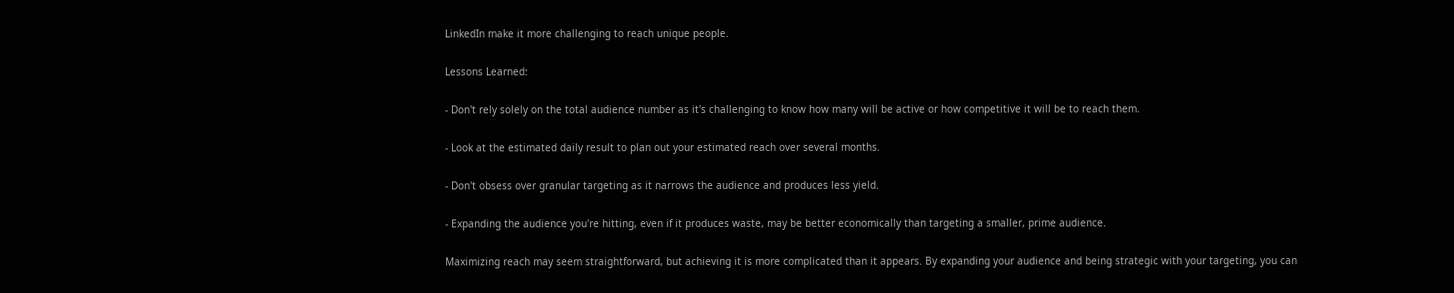LinkedIn make it more challenging to reach unique people.

Lessons Learned:

- Don't rely solely on the total audience number as it's challenging to know how many will be active or how competitive it will be to reach them.

- Look at the estimated daily result to plan out your estimated reach over several months.

- Don't obsess over granular targeting as it narrows the audience and produces less yield.

- Expanding the audience you're hitting, even if it produces waste, may be better economically than targeting a smaller, prime audience.

Maximizing reach may seem straightforward, but achieving it is more complicated than it appears. By expanding your audience and being strategic with your targeting, you can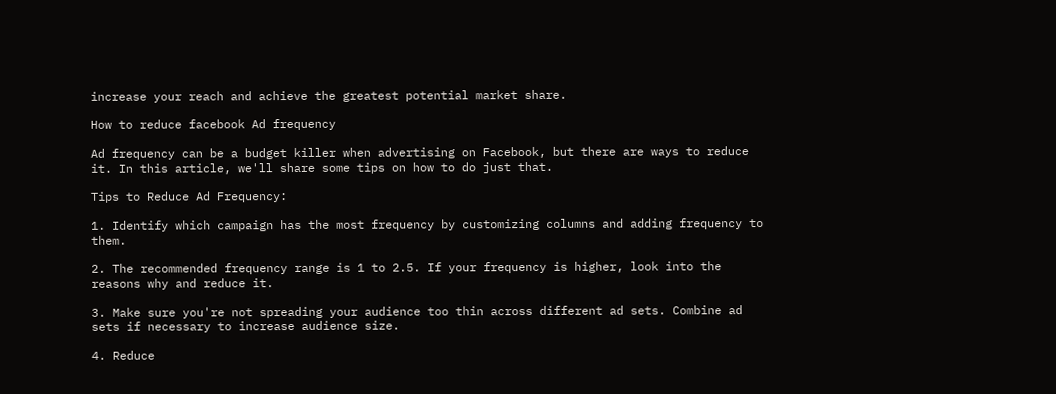increase your reach and achieve the greatest potential market share.

How to reduce facebook Ad frequency

Ad frequency can be a budget killer when advertising on Facebook, but there are ways to reduce it. In this article, we'll share some tips on how to do just that.

Tips to Reduce Ad Frequency:

1. Identify which campaign has the most frequency by customizing columns and adding frequency to them.

2. The recommended frequency range is 1 to 2.5. If your frequency is higher, look into the reasons why and reduce it.

3. Make sure you're not spreading your audience too thin across different ad sets. Combine ad sets if necessary to increase audience size.

4. Reduce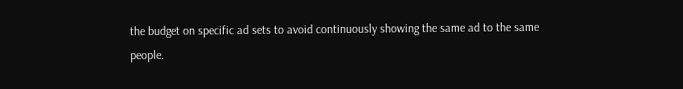the budget on specific ad sets to avoid continuously showing the same ad to the same people.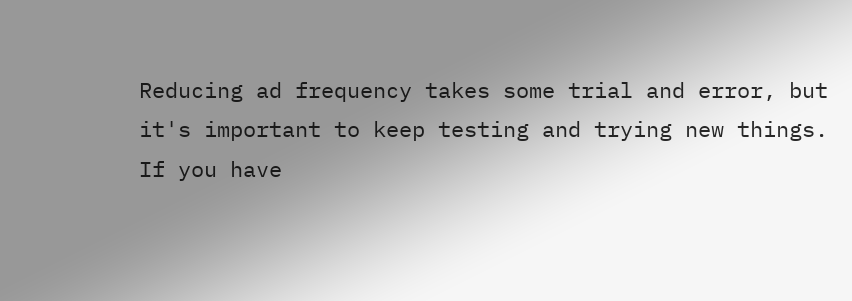Reducing ad frequency takes some trial and error, but it's important to keep testing and trying new things. If you have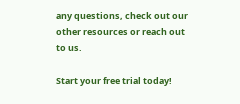any questions, check out our other resources or reach out to us.

Start your free trial today!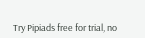Try Pipiads free for trial, no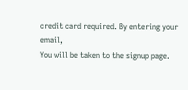credit card required. By entering your email,
You will be taken to the signup page.